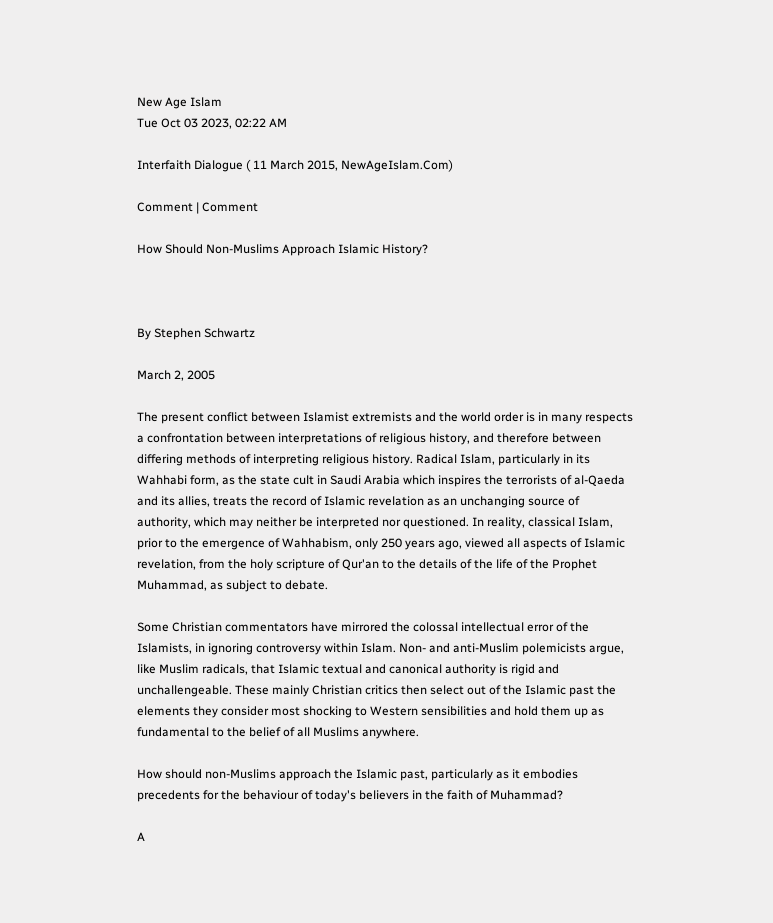New Age Islam
Tue Oct 03 2023, 02:22 AM

Interfaith Dialogue ( 11 March 2015, NewAgeIslam.Com)

Comment | Comment

How Should Non-Muslims Approach Islamic History?



By Stephen Schwartz

March 2, 2005

The present conflict between Islamist extremists and the world order is in many respects a confrontation between interpretations of religious history, and therefore between differing methods of interpreting religious history. Radical Islam, particularly in its Wahhabi form, as the state cult in Saudi Arabia which inspires the terrorists of al-Qaeda and its allies, treats the record of Islamic revelation as an unchanging source of authority, which may neither be interpreted nor questioned. In reality, classical Islam, prior to the emergence of Wahhabism, only 250 years ago, viewed all aspects of Islamic revelation, from the holy scripture of Qur'an to the details of the life of the Prophet Muhammad, as subject to debate.

Some Christian commentators have mirrored the colossal intellectual error of the Islamists, in ignoring controversy within Islam. Non- and anti-Muslim polemicists argue, like Muslim radicals, that Islamic textual and canonical authority is rigid and unchallengeable. These mainly Christian critics then select out of the Islamic past the elements they consider most shocking to Western sensibilities and hold them up as fundamental to the belief of all Muslims anywhere.

How should non-Muslims approach the Islamic past, particularly as it embodies precedents for the behaviour of today's believers in the faith of Muhammad?

A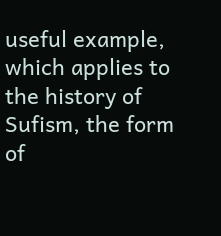useful example, which applies to the history of Sufism, the form of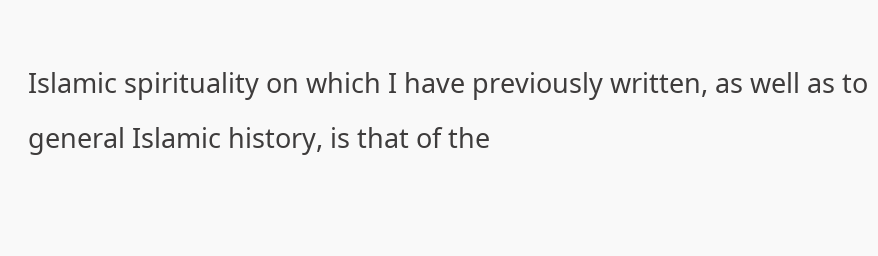Islamic spirituality on which I have previously written, as well as to general Islamic history, is that of the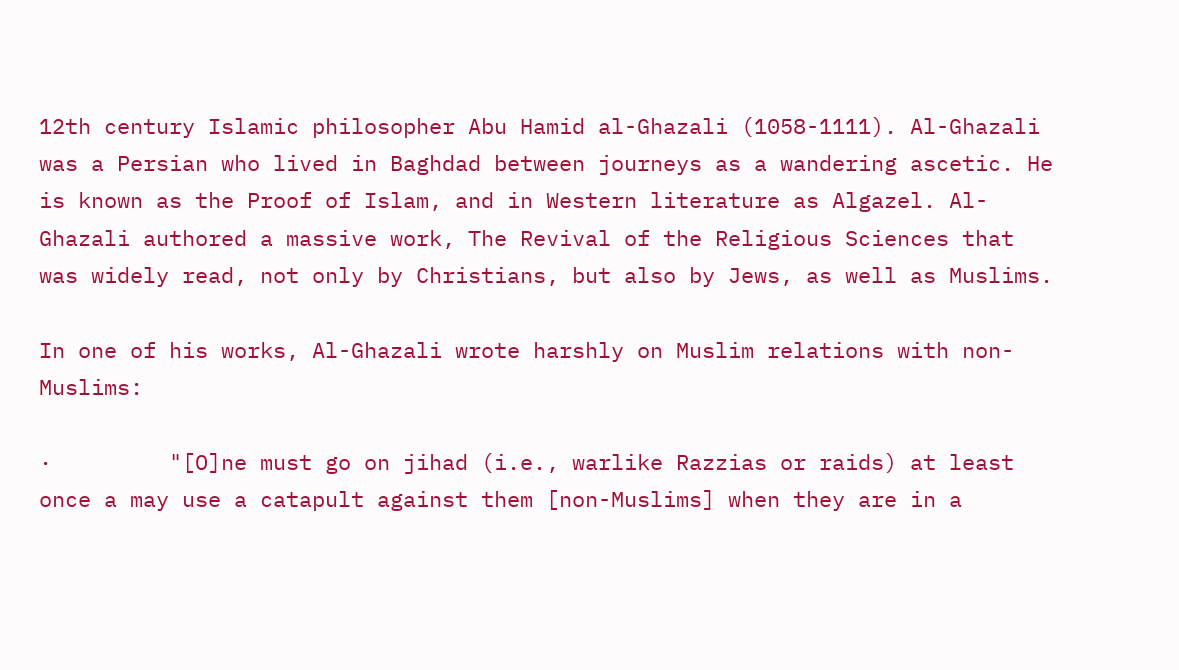12th century Islamic philosopher Abu Hamid al-Ghazali (1058-1111). Al-Ghazali was a Persian who lived in Baghdad between journeys as a wandering ascetic. He is known as the Proof of Islam, and in Western literature as Algazel. Al-Ghazali authored a massive work, The Revival of the Religious Sciences that was widely read, not only by Christians, but also by Jews, as well as Muslims.

In one of his works, Al-Ghazali wrote harshly on Muslim relations with non-Muslims:

·         "[O]ne must go on jihad (i.e., warlike Razzias or raids) at least once a may use a catapult against them [non-Muslims] when they are in a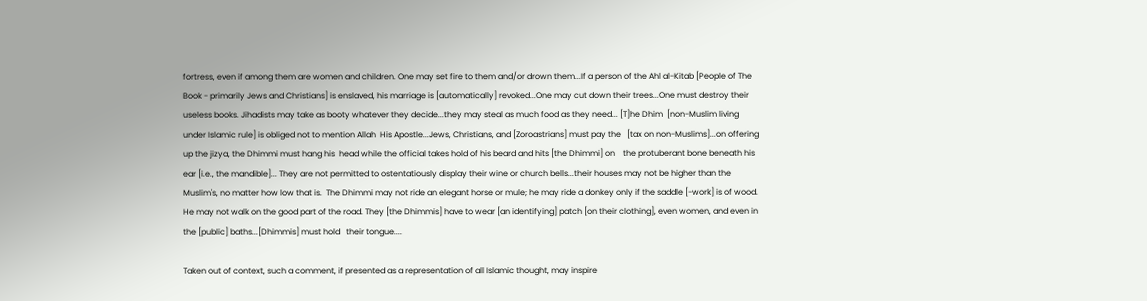fortress, even if among them are women and children. One may set fire to them and/or drown them...If a person of the Ahl al-Kitab [People of The Book - primarily Jews and Christians] is enslaved, his marriage is [automatically] revoked...One may cut down their trees...One must destroy their useless books. Jihadists may take as booty whatever they decide...they may steal as much food as they need... [T]he Dhim  [non-Muslim living under Islamic rule] is obliged not to mention Allah  His Apostle...Jews, Christians, and [Zoroastrians] must pay the   [tax on non-Muslims]...on offering up the jizya, the Dhimmi must hang his  head while the official takes hold of his beard and hits [the Dhimmi] on    the protuberant bone beneath his ear [i.e., the mandible]... They are not permitted to ostentatiously display their wine or church bells...their houses may not be higher than the Muslim's, no matter how low that is.  The Dhimmi may not ride an elegant horse or mule; he may ride a donkey only if the saddle [-work] is of wood. He may not walk on the good part of the road. They [the Dhimmis] have to wear [an identifying] patch [on their clothing], even women, and even in the [public] baths...[Dhimmis] must hold   their tongue....

Taken out of context, such a comment, if presented as a representation of all Islamic thought, may inspire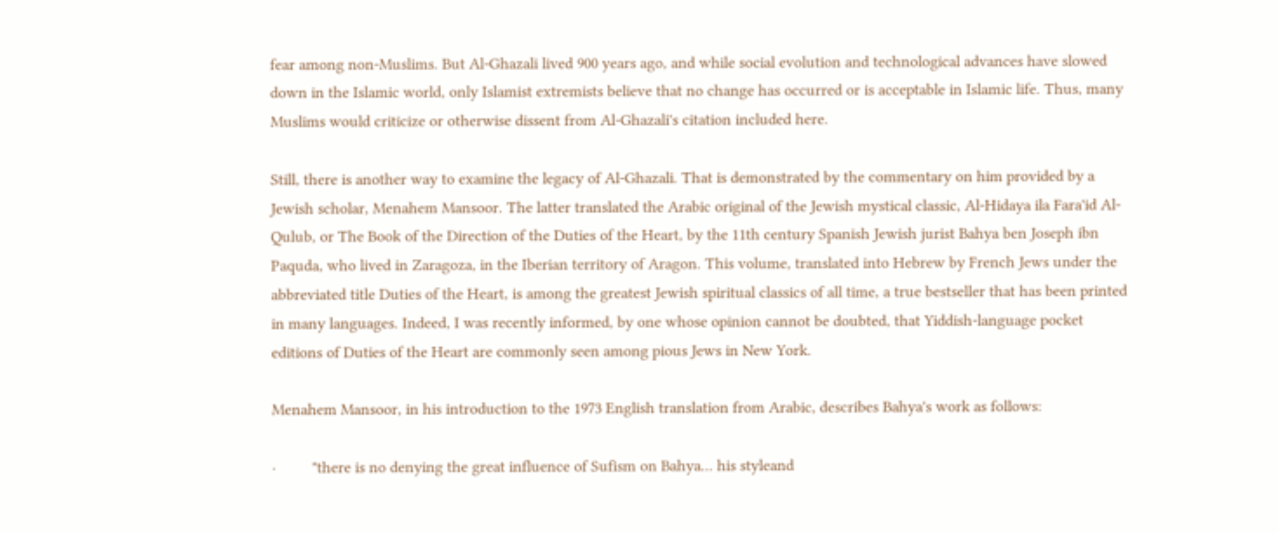fear among non-Muslims. But Al-Ghazali lived 900 years ago, and while social evolution and technological advances have slowed down in the Islamic world, only Islamist extremists believe that no change has occurred or is acceptable in Islamic life. Thus, many Muslims would criticize or otherwise dissent from Al-Ghazali's citation included here.

Still, there is another way to examine the legacy of Al-Ghazali. That is demonstrated by the commentary on him provided by a Jewish scholar, Menahem Mansoor. The latter translated the Arabic original of the Jewish mystical classic, Al-Hidaya ila Fara'id Al-Qulub, or The Book of the Direction of the Duties of the Heart, by the 11th century Spanish Jewish jurist Bahya ben Joseph ibn Paquda, who lived in Zaragoza, in the Iberian territory of Aragon. This volume, translated into Hebrew by French Jews under the abbreviated title Duties of the Heart, is among the greatest Jewish spiritual classics of all time, a true bestseller that has been printed in many languages. Indeed, I was recently informed, by one whose opinion cannot be doubted, that Yiddish-language pocket editions of Duties of the Heart are commonly seen among pious Jews in New York.

Menahem Mansoor, in his introduction to the 1973 English translation from Arabic, describes Bahya's work as follows:

·         "there is no denying the great influence of Sufism on Bahya... his styleand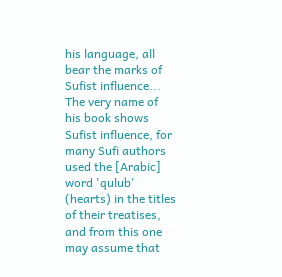his language, all bear the marks of Sufist influence... The very name of  his book shows Sufist influence, for many Sufi authors used the [Arabic] word 'qulub' (hearts) in the titles of their treatises, and from this one may assume that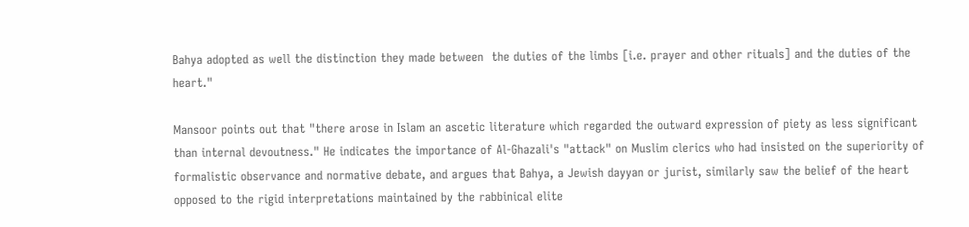Bahya adopted as well the distinction they made between  the duties of the limbs [i.e. prayer and other rituals] and the duties of the heart."

Mansoor points out that "there arose in Islam an ascetic literature which regarded the outward expression of piety as less significant than internal devoutness." He indicates the importance of Al-Ghazali's "attack" on Muslim clerics who had insisted on the superiority of formalistic observance and normative debate, and argues that Bahya, a Jewish dayyan or jurist, similarly saw the belief of the heart opposed to the rigid interpretations maintained by the rabbinical elite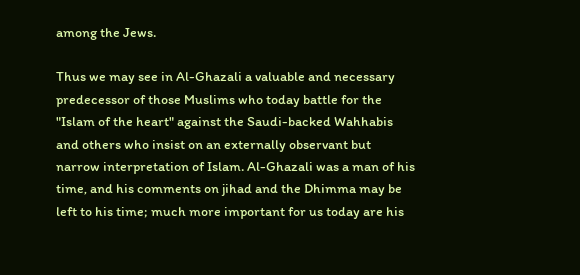among the Jews.

Thus we may see in Al-Ghazali a valuable and necessary predecessor of those Muslims who today battle for the "Islam of the heart" against the Saudi-backed Wahhabis and others who insist on an externally observant but narrow interpretation of Islam. Al-Ghazali was a man of his time, and his comments on jihad and the Dhimma may be left to his time; much more important for us today are his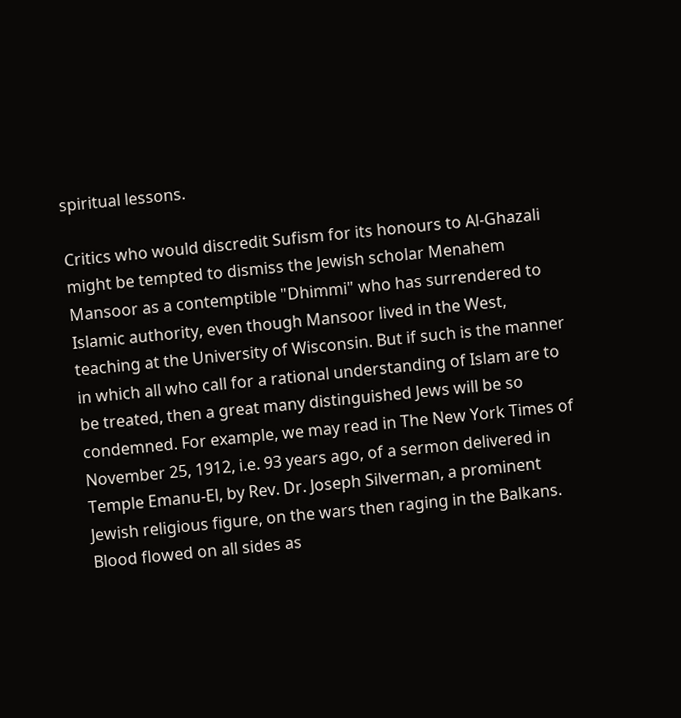spiritual lessons.

Critics who would discredit Sufism for its honours to Al-Ghazali might be tempted to dismiss the Jewish scholar Menahem Mansoor as a contemptible "Dhimmi" who has surrendered to Islamic authority, even though Mansoor lived in the West, teaching at the University of Wisconsin. But if such is the manner in which all who call for a rational understanding of Islam are to be treated, then a great many distinguished Jews will be so condemned. For example, we may read in The New York Times of November 25, 1912, i.e. 93 years ago, of a sermon delivered in Temple Emanu-El, by Rev. Dr. Joseph Silverman, a prominent Jewish religious figure, on the wars then raging in the Balkans. Blood flowed on all sides as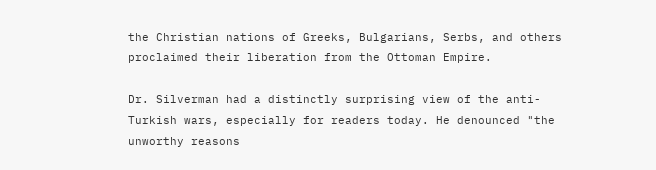the Christian nations of Greeks, Bulgarians, Serbs, and others proclaimed their liberation from the Ottoman Empire.

Dr. Silverman had a distinctly surprising view of the anti-Turkish wars, especially for readers today. He denounced "the unworthy reasons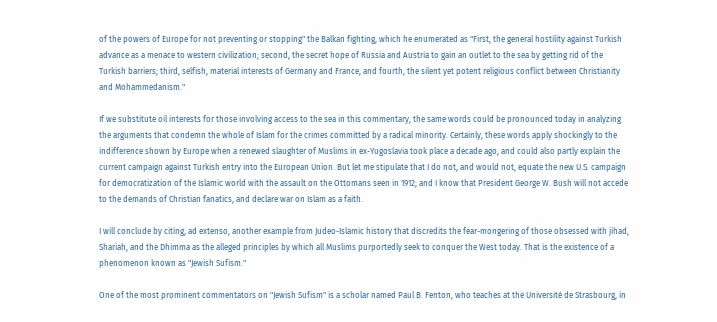of the powers of Europe for not preventing or stopping" the Balkan fighting, which he enumerated as "First, the general hostility against Turkish advance as a menace to western civilization; second, the secret hope of Russia and Austria to gain an outlet to the sea by getting rid of the Turkish barriers; third, selfish, material interests of Germany and France, and fourth, the silent yet potent religious conflict between Christianity and Mohammedanism."

If we substitute oil interests for those involving access to the sea in this commentary, the same words could be pronounced today in analyzing the arguments that condemn the whole of Islam for the crimes committed by a radical minority. Certainly, these words apply shockingly to the indifference shown by Europe when a renewed slaughter of Muslims in ex-Yugoslavia took place a decade ago, and could also partly explain the current campaign against Turkish entry into the European Union. But let me stipulate that I do not, and would not, equate the new U.S. campaign for democratization of the Islamic world with the assault on the Ottomans seen in 1912; and I know that President George W. Bush will not accede to the demands of Christian fanatics, and declare war on Islam as a faith.

I will conclude by citing, ad extenso, another example from Judeo-Islamic history that discredits the fear-mongering of those obsessed with jihad, Shariah, and the Dhimma as the alleged principles by which all Muslims purportedly seek to conquer the West today. That is the existence of a phenomenon known as "Jewish Sufism."

One of the most prominent commentators on "Jewish Sufism" is a scholar named Paul B. Fenton, who teaches at the Université de Strasbourg, in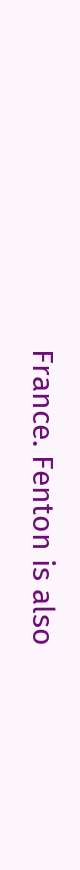France. Fenton is also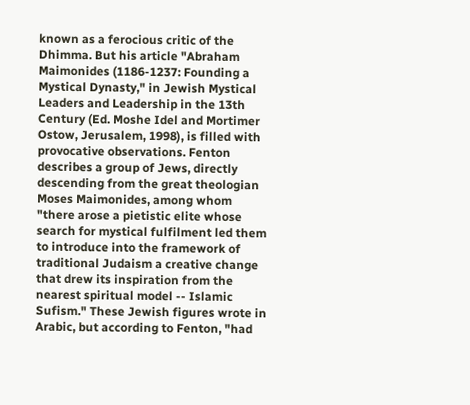known as a ferocious critic of the Dhimma. But his article "Abraham Maimonides (1186-1237: Founding a Mystical Dynasty," in Jewish Mystical Leaders and Leadership in the 13th Century (Ed. Moshe Idel and Mortimer Ostow, Jerusalem, 1998), is filled with provocative observations. Fenton describes a group of Jews, directly descending from the great theologian Moses Maimonides, among whom "there arose a pietistic elite whose search for mystical fulfilment led them to introduce into the framework of traditional Judaism a creative change that drew its inspiration from the nearest spiritual model -- Islamic Sufism." These Jewish figures wrote in Arabic, but according to Fenton, "had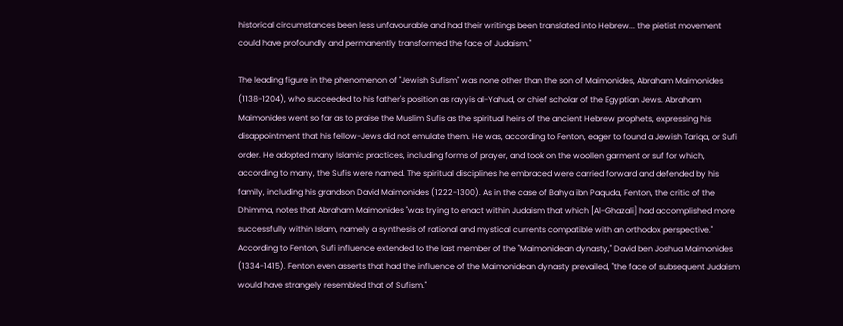historical circumstances been less unfavourable and had their writings been translated into Hebrew... the pietist movement could have profoundly and permanently transformed the face of Judaism."

The leading figure in the phenomenon of "Jewish Sufism" was none other than the son of Maimonides, Abraham Maimonides (1138-1204), who succeeded to his father's position as rayyis al-Yahud, or chief scholar of the Egyptian Jews. Abraham Maimonides went so far as to praise the Muslim Sufis as the spiritual heirs of the ancient Hebrew prophets, expressing his disappointment that his fellow-Jews did not emulate them. He was, according to Fenton, eager to found a Jewish Tariqa, or Sufi order. He adopted many Islamic practices, including forms of prayer, and took on the woollen garment or suf for which, according to many, the Sufis were named. The spiritual disciplines he embraced were carried forward and defended by his family, including his grandson David Maimonides (1222-1300). As in the case of Bahya ibn Paquda, Fenton, the critic of the Dhimma, notes that Abraham Maimonides "was trying to enact within Judaism that which [Al-Ghazali] had accomplished more successfully within Islam, namely a synthesis of rational and mystical currents compatible with an orthodox perspective." According to Fenton, Sufi influence extended to the last member of the "Maimonidean dynasty," David ben Joshua Maimonides (1334-1415). Fenton even asserts that had the influence of the Maimonidean dynasty prevailed, "the face of subsequent Judaism would have strangely resembled that of Sufism."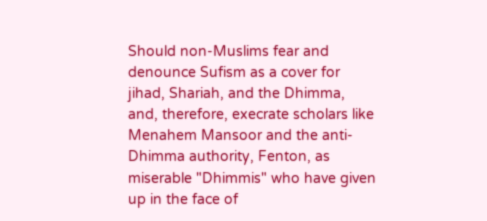Should non-Muslims fear and denounce Sufism as a cover for jihad, Shariah, and the Dhimma, and, therefore, execrate scholars like Menahem Mansoor and the anti-Dhimma authority, Fenton, as miserable "Dhimmis" who have given up in the face of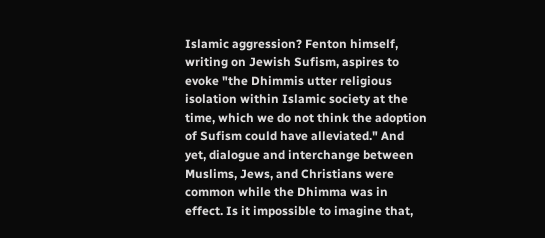Islamic aggression? Fenton himself, writing on Jewish Sufism, aspires to evoke "the Dhimmis utter religious isolation within Islamic society at the time, which we do not think the adoption of Sufism could have alleviated." And yet, dialogue and interchange between Muslims, Jews, and Christians were common while the Dhimma was in effect. Is it impossible to imagine that,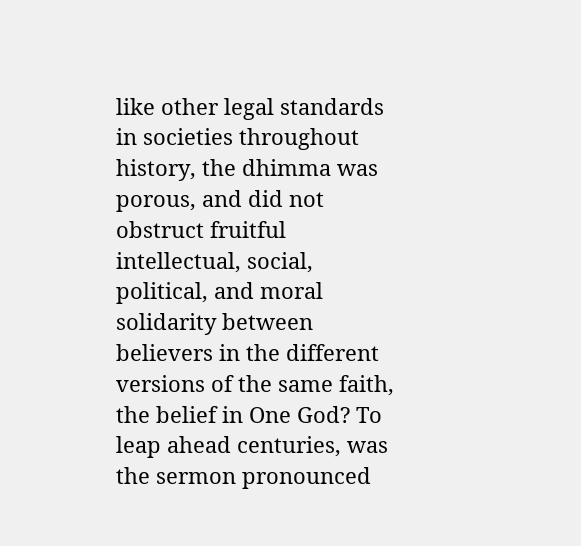like other legal standards in societies throughout history, the dhimma was porous, and did not obstruct fruitful intellectual, social, political, and moral solidarity between believers in the different versions of the same faith, the belief in One God? To leap ahead centuries, was the sermon pronounced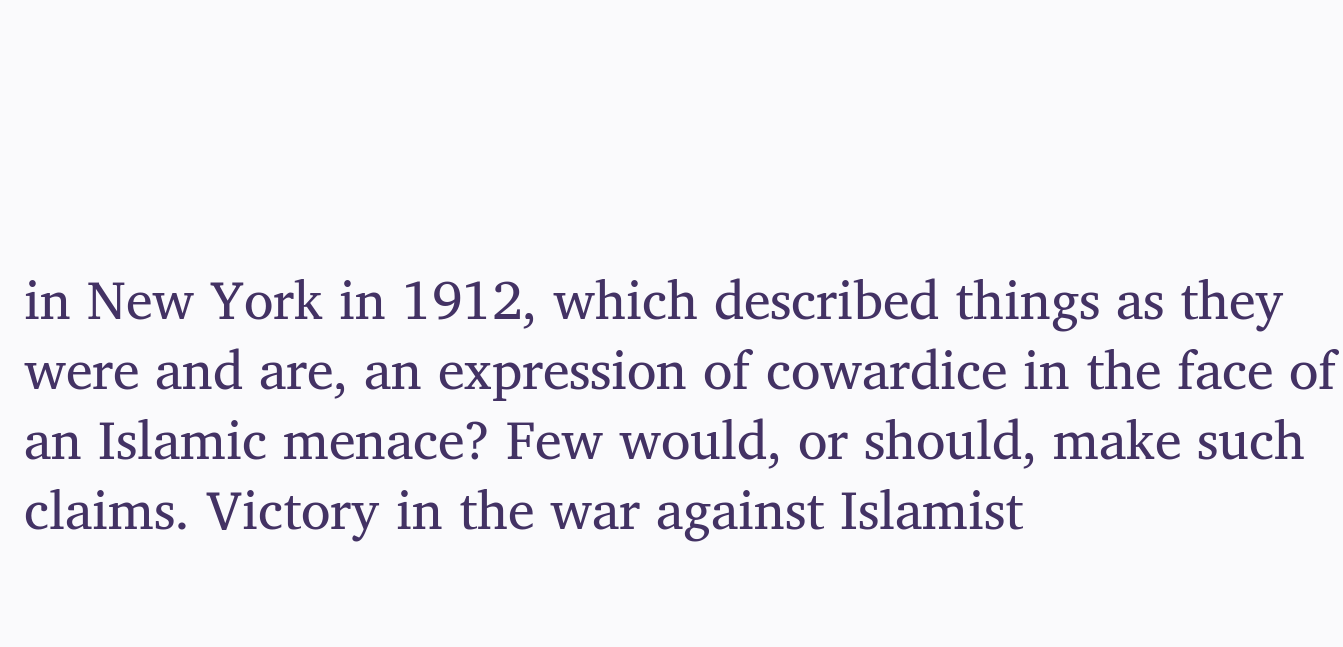in New York in 1912, which described things as they were and are, an expression of cowardice in the face of an Islamic menace? Few would, or should, make such claims. Victory in the war against Islamist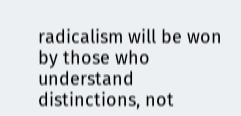radicalism will be won by those who understand distinctions, not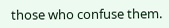those who confuse them.